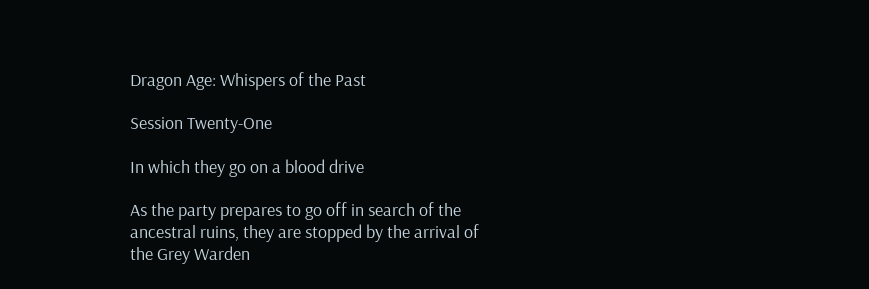Dragon Age: Whispers of the Past

Session Twenty-One

In which they go on a blood drive

As the party prepares to go off in search of the ancestral ruins, they are stopped by the arrival of the Grey Warden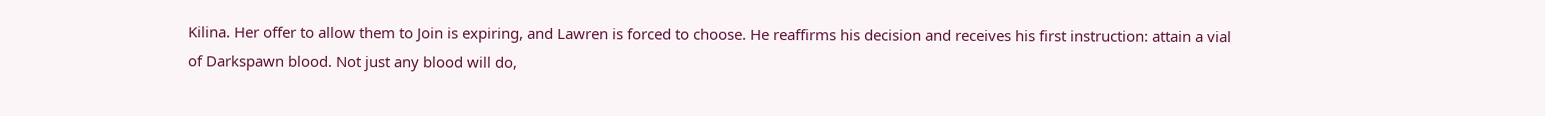Kilina. Her offer to allow them to Join is expiring, and Lawren is forced to choose. He reaffirms his decision and receives his first instruction: attain a vial of Darkspawn blood. Not just any blood will do,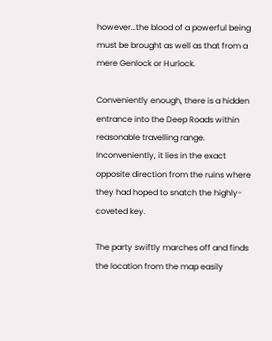however…the blood of a powerful being must be brought as well as that from a mere Genlock or Hurlock.

Conveniently enough, there is a hidden entrance into the Deep Roads within reasonable travelling range. Inconveniently, it lies in the exact opposite direction from the ruins where they had hoped to snatch the highly-coveted key.

The party swiftly marches off and finds the location from the map easily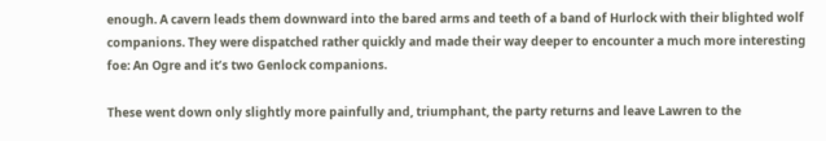enough. A cavern leads them downward into the bared arms and teeth of a band of Hurlock with their blighted wolf companions. They were dispatched rather quickly and made their way deeper to encounter a much more interesting foe: An Ogre and it’s two Genlock companions.

These went down only slightly more painfully and, triumphant, the party returns and leave Lawren to the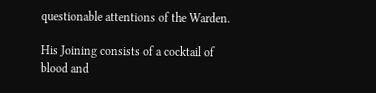questionable attentions of the Warden.

His Joining consists of a cocktail of blood and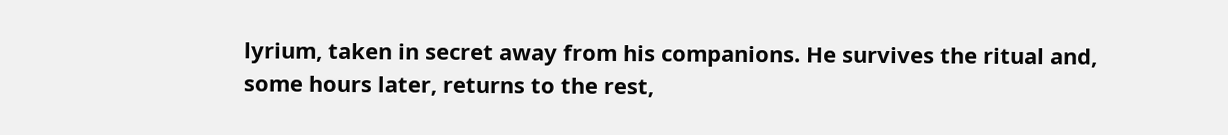lyrium, taken in secret away from his companions. He survives the ritual and, some hours later, returns to the rest,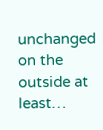unchanged on the outside at least…